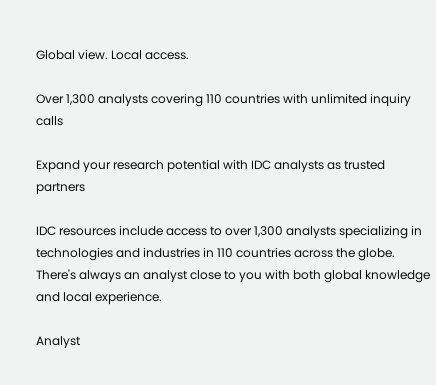Global view. Local access.

Over 1,300 analysts covering 110 countries with unlimited inquiry calls

Expand your research potential with IDC analysts as trusted partners

IDC resources include access to over 1,300 analysts specializing in technologies and industries in 110 countries across the globe. There's always an analyst close to you with both global knowledge and local experience.

Analyst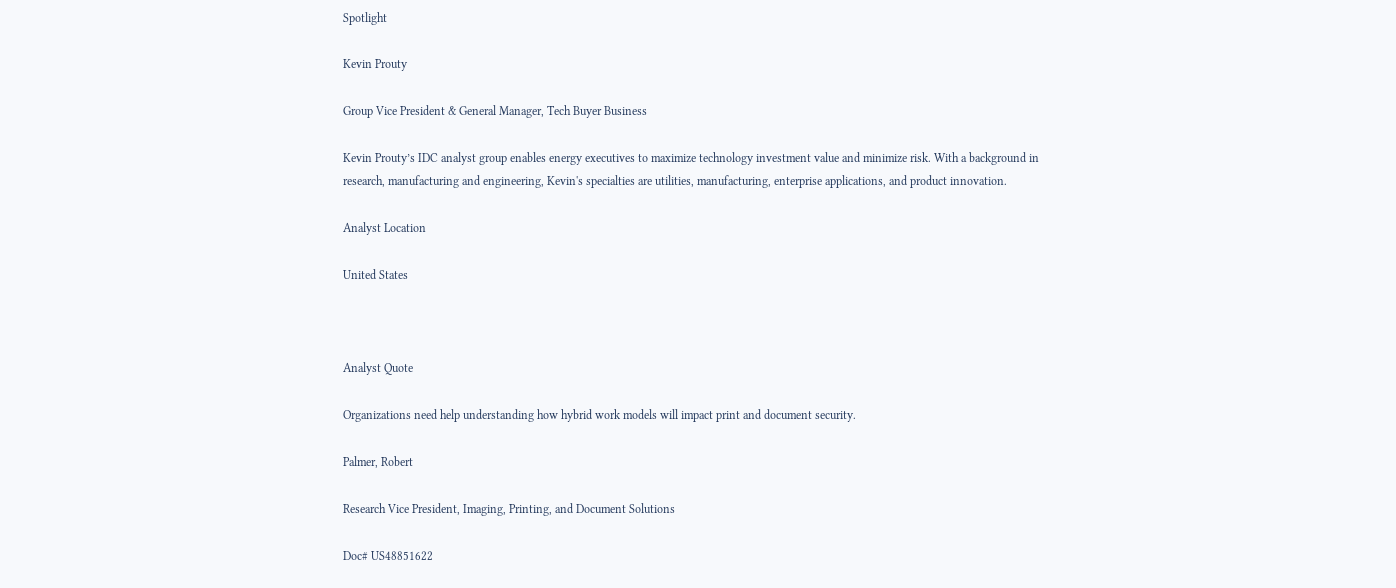Spotlight

Kevin Prouty

Group Vice President & General Manager, Tech Buyer Business

Kevin Prouty’s IDC analyst group enables energy executives to maximize technology investment value and minimize risk. With a background in research, manufacturing and engineering, Kevin's specialties are utilities, manufacturing, enterprise applications, and product innovation.

Analyst Location

United States



Analyst Quote

Organizations need help understanding how hybrid work models will impact print and document security.

Palmer, Robert

Research Vice President, Imaging, Printing, and Document Solutions

Doc# US48851622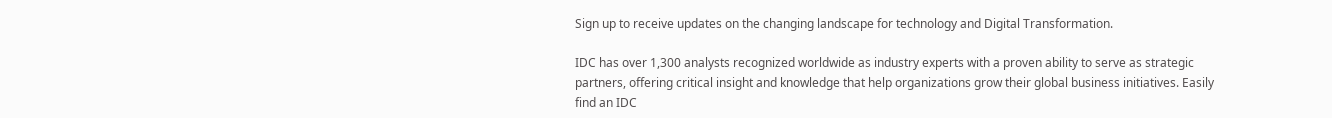Sign up to receive updates on the changing landscape for technology and Digital Transformation.

IDC has over 1,300 analysts recognized worldwide as industry experts with a proven ability to serve as strategic partners, offering critical insight and knowledge that help organizations grow their global business initiatives. Easily find an IDC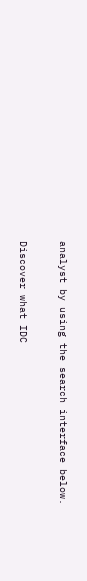analyst by using the search interface below.

Discover what IDC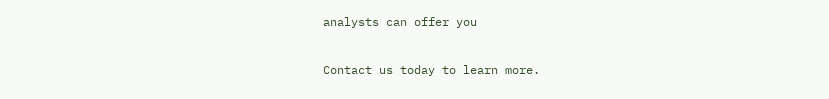analysts can offer you

Contact us today to learn more.